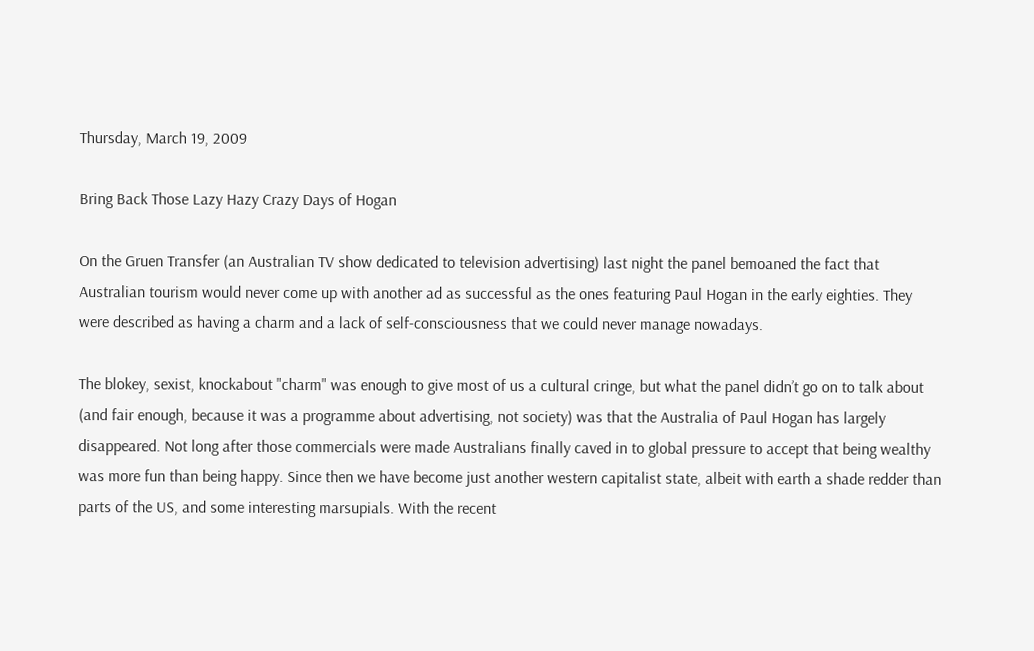Thursday, March 19, 2009

Bring Back Those Lazy Hazy Crazy Days of Hogan

On the Gruen Transfer (an Australian TV show dedicated to television advertising) last night the panel bemoaned the fact that Australian tourism would never come up with another ad as successful as the ones featuring Paul Hogan in the early eighties. They were described as having a charm and a lack of self-consciousness that we could never manage nowadays.

The blokey, sexist, knockabout "charm" was enough to give most of us a cultural cringe, but what the panel didn’t go on to talk about (and fair enough, because it was a programme about advertising, not society) was that the Australia of Paul Hogan has largely disappeared. Not long after those commercials were made Australians finally caved in to global pressure to accept that being wealthy was more fun than being happy. Since then we have become just another western capitalist state, albeit with earth a shade redder than parts of the US, and some interesting marsupials. With the recent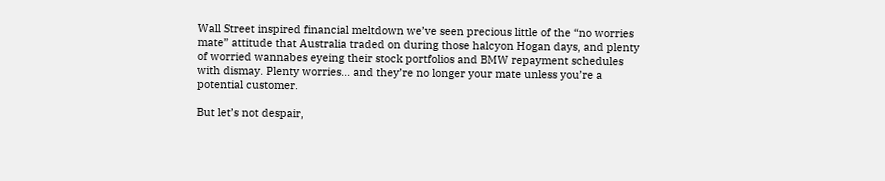Wall Street inspired financial meltdown we’ve seen precious little of the “no worries mate” attitude that Australia traded on during those halcyon Hogan days, and plenty of worried wannabes eyeing their stock portfolios and BMW repayment schedules with dismay. Plenty worries… and they’re no longer your mate unless you’re a potential customer.

But let’s not despair,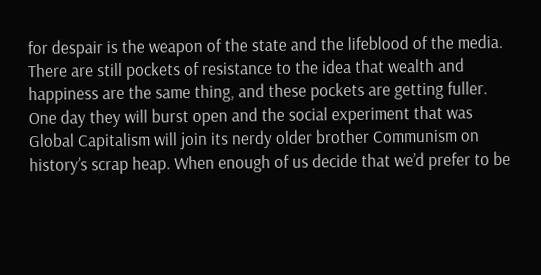for despair is the weapon of the state and the lifeblood of the media. There are still pockets of resistance to the idea that wealth and happiness are the same thing, and these pockets are getting fuller. One day they will burst open and the social experiment that was Global Capitalism will join its nerdy older brother Communism on history’s scrap heap. When enough of us decide that we’d prefer to be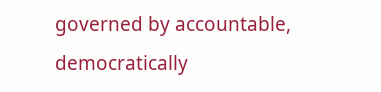governed by accountable, democratically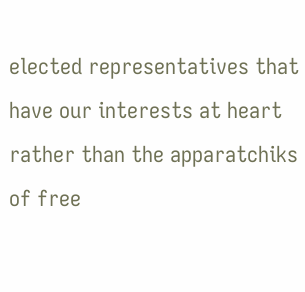elected representatives that have our interests at heart rather than the apparatchiks of free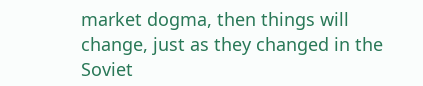market dogma, then things will change, just as they changed in the Soviet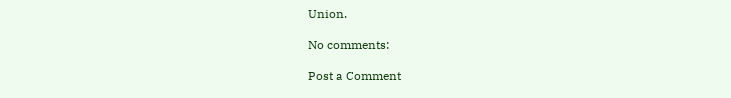Union.

No comments:

Post a Comment